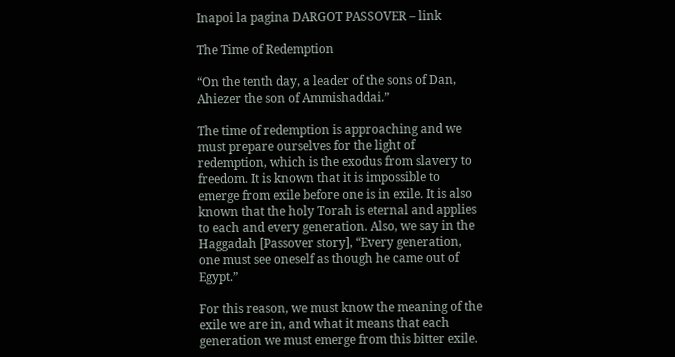Inapoi la pagina DARGOT PASSOVER – link

The Time of Redemption

“On the tenth day, a leader of the sons of Dan, Ahiezer the son of Ammishaddai.”

The time of redemption is approaching and we must prepare ourselves for the light of redemption, which is the exodus from slavery to freedom. It is known that it is impossible to emerge from exile before one is in exile. It is also known that the holy Torah is eternal and applies to each and every generation. Also, we say in the Haggadah [Passover story], “Every generation, one must see oneself as though he came out of Egypt.”

For this reason, we must know the meaning of the exile we are in, and what it means that each generation we must emerge from this bitter exile.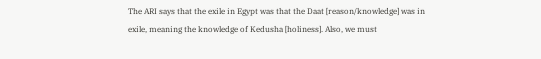The ARI says that the exile in Egypt was that the Daat [reason/knowledge] was in exile, meaning the knowledge of Kedusha [holiness]. Also, we must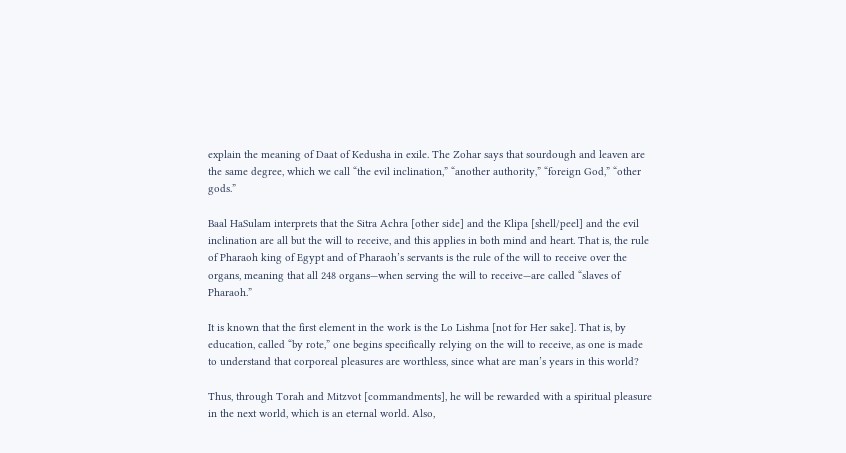explain the meaning of Daat of Kedusha in exile. The Zohar says that sourdough and leaven are the same degree, which we call “the evil inclination,” “another authority,” “foreign God,” “other gods.”

Baal HaSulam interprets that the Sitra Achra [other side] and the Klipa [shell/peel] and the evil inclination are all but the will to receive, and this applies in both mind and heart. That is, the rule of Pharaoh king of Egypt and of Pharaoh’s servants is the rule of the will to receive over the organs, meaning that all 248 organs—when serving the will to receive—are called “slaves of Pharaoh.”

It is known that the first element in the work is the Lo Lishma [not for Her sake]. That is, by education, called “by rote,” one begins specifically relying on the will to receive, as one is made to understand that corporeal pleasures are worthless, since what are man’s years in this world?

Thus, through Torah and Mitzvot [commandments], he will be rewarded with a spiritual pleasure in the next world, which is an eternal world. Also,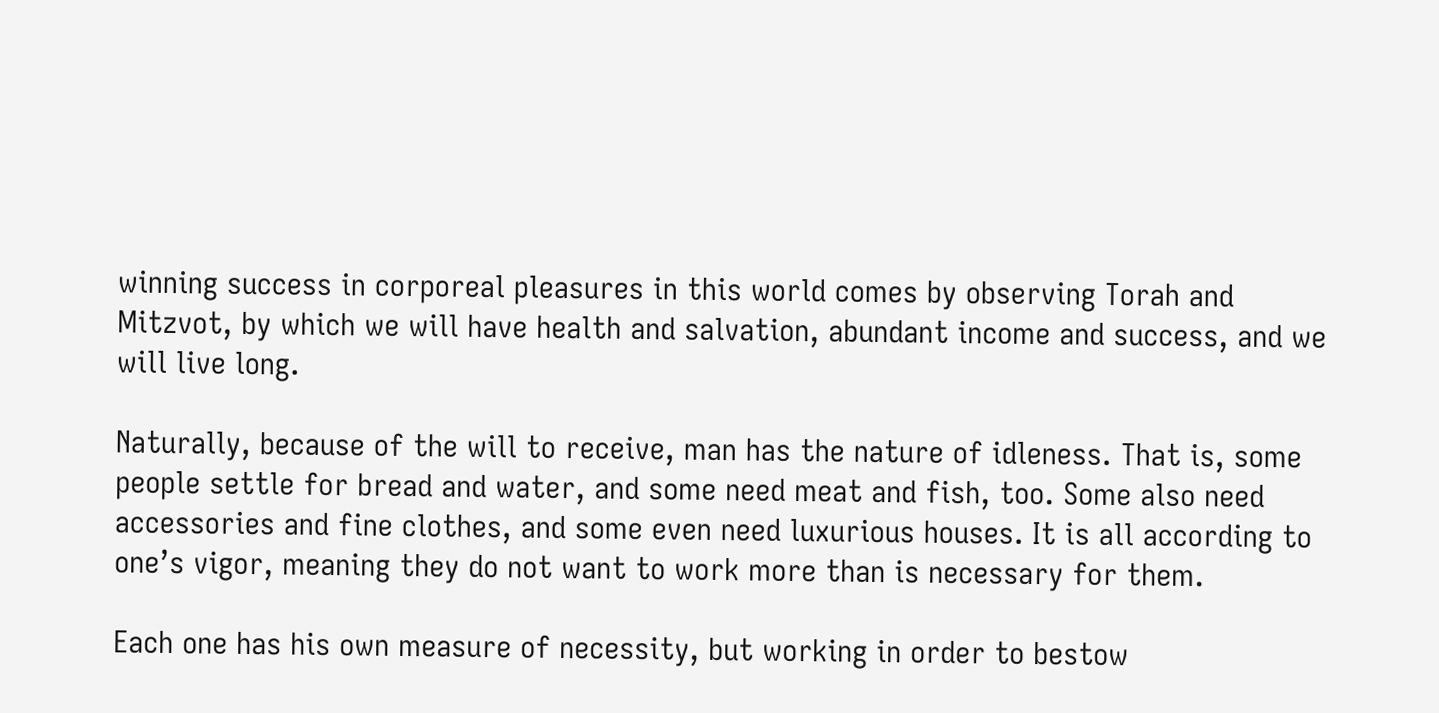winning success in corporeal pleasures in this world comes by observing Torah and Mitzvot, by which we will have health and salvation, abundant income and success, and we will live long.

Naturally, because of the will to receive, man has the nature of idleness. That is, some people settle for bread and water, and some need meat and fish, too. Some also need accessories and fine clothes, and some even need luxurious houses. It is all according to one’s vigor, meaning they do not want to work more than is necessary for them.

Each one has his own measure of necessity, but working in order to bestow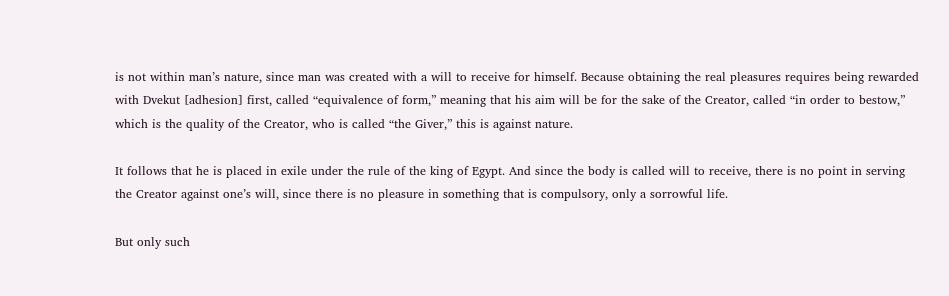is not within man’s nature, since man was created with a will to receive for himself. Because obtaining the real pleasures requires being rewarded with Dvekut [adhesion] first, called “equivalence of form,” meaning that his aim will be for the sake of the Creator, called “in order to bestow,” which is the quality of the Creator, who is called “the Giver,” this is against nature.

It follows that he is placed in exile under the rule of the king of Egypt. And since the body is called will to receive, there is no point in serving the Creator against one’s will, since there is no pleasure in something that is compulsory, only a sorrowful life.

But only such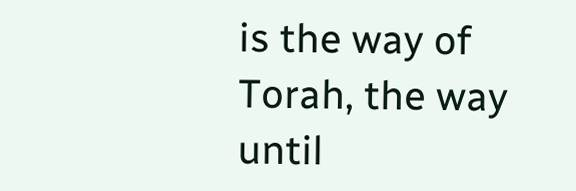is the way of Torah, the way until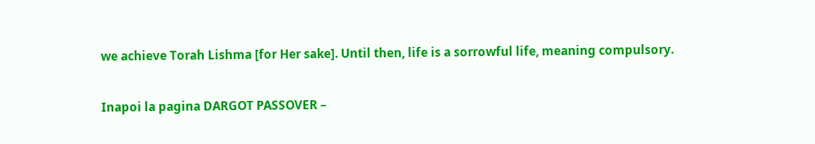we achieve Torah Lishma [for Her sake]. Until then, life is a sorrowful life, meaning compulsory.

Inapoi la pagina DARGOT PASSOVER –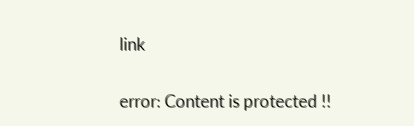link

error: Content is protected !!